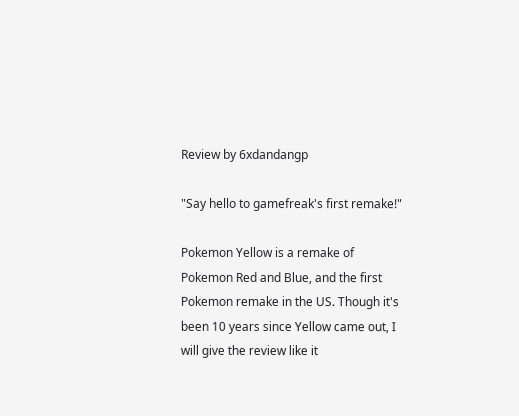Review by 6xdandangp

"Say hello to gamefreak's first remake!"

Pokemon Yellow is a remake of Pokemon Red and Blue, and the first Pokemon remake in the US. Though it's been 10 years since Yellow came out, I will give the review like it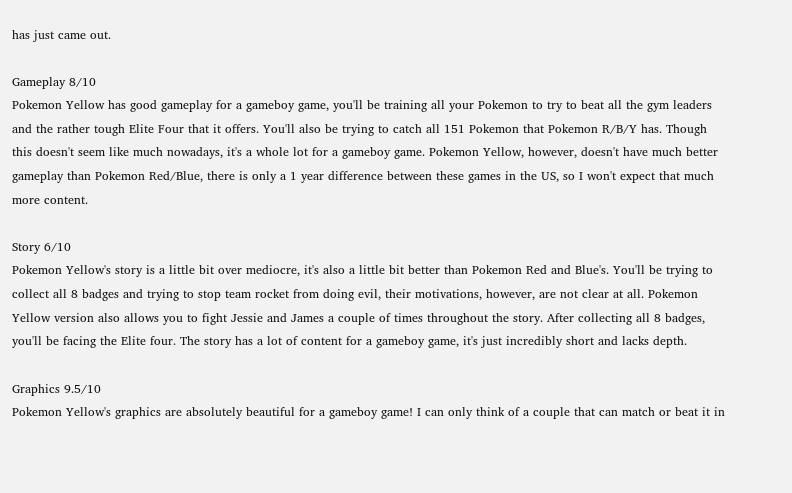has just came out.

Gameplay 8/10
Pokemon Yellow has good gameplay for a gameboy game, you'll be training all your Pokemon to try to beat all the gym leaders and the rather tough Elite Four that it offers. You'll also be trying to catch all 151 Pokemon that Pokemon R/B/Y has. Though this doesn't seem like much nowadays, it's a whole lot for a gameboy game. Pokemon Yellow, however, doesn't have much better gameplay than Pokemon Red/Blue, there is only a 1 year difference between these games in the US, so I won't expect that much more content.

Story 6/10
Pokemon Yellow's story is a little bit over mediocre, it's also a little bit better than Pokemon Red and Blue's. You'll be trying to collect all 8 badges and trying to stop team rocket from doing evil, their motivations, however, are not clear at all. Pokemon Yellow version also allows you to fight Jessie and James a couple of times throughout the story. After collecting all 8 badges, you'll be facing the Elite four. The story has a lot of content for a gameboy game, it's just incredibly short and lacks depth.

Graphics 9.5/10
Pokemon Yellow's graphics are absolutely beautiful for a gameboy game! I can only think of a couple that can match or beat it in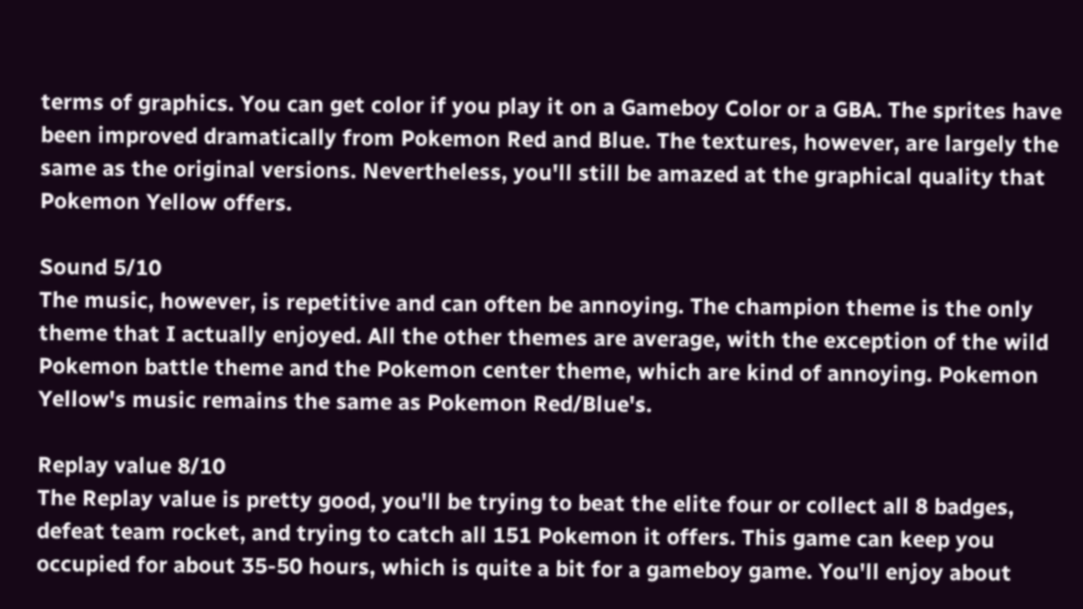terms of graphics. You can get color if you play it on a Gameboy Color or a GBA. The sprites have been improved dramatically from Pokemon Red and Blue. The textures, however, are largely the same as the original versions. Nevertheless, you'll still be amazed at the graphical quality that Pokemon Yellow offers.

Sound 5/10
The music, however, is repetitive and can often be annoying. The champion theme is the only theme that I actually enjoyed. All the other themes are average, with the exception of the wild Pokemon battle theme and the Pokemon center theme, which are kind of annoying. Pokemon Yellow's music remains the same as Pokemon Red/Blue's.

Replay value 8/10
The Replay value is pretty good, you'll be trying to beat the elite four or collect all 8 badges, defeat team rocket, and trying to catch all 151 Pokemon it offers. This game can keep you occupied for about 35-50 hours, which is quite a bit for a gameboy game. You'll enjoy about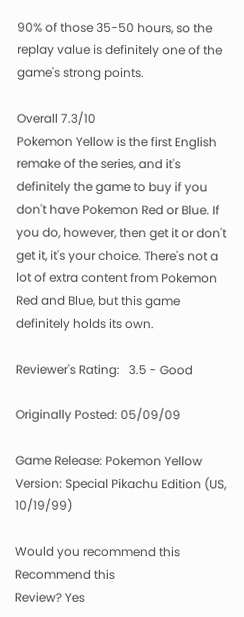90% of those 35-50 hours, so the replay value is definitely one of the game's strong points.

Overall 7.3/10
Pokemon Yellow is the first English remake of the series, and it's definitely the game to buy if you don't have Pokemon Red or Blue. If you do, however, then get it or don't get it, it's your choice. There's not a lot of extra content from Pokemon Red and Blue, but this game definitely holds its own.

Reviewer's Rating:   3.5 - Good

Originally Posted: 05/09/09

Game Release: Pokemon Yellow Version: Special Pikachu Edition (US, 10/19/99)

Would you recommend this
Recommend this
Review? Yes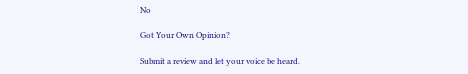No

Got Your Own Opinion?

Submit a review and let your voice be heard.